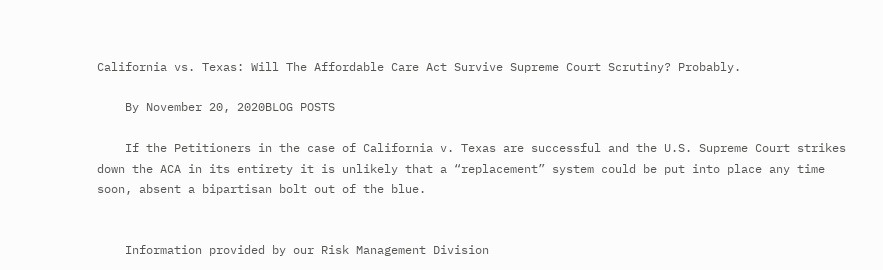California vs. Texas: Will The Affordable Care Act Survive Supreme Court Scrutiny? Probably.

    By November 20, 2020BLOG POSTS

    If the Petitioners in the case of California v. Texas are successful and the U.S. Supreme Court strikes down the ACA in its entirety it is unlikely that a “replacement” system could be put into place any time soon, absent a bipartisan bolt out of the blue.


    Information provided by our Risk Management Division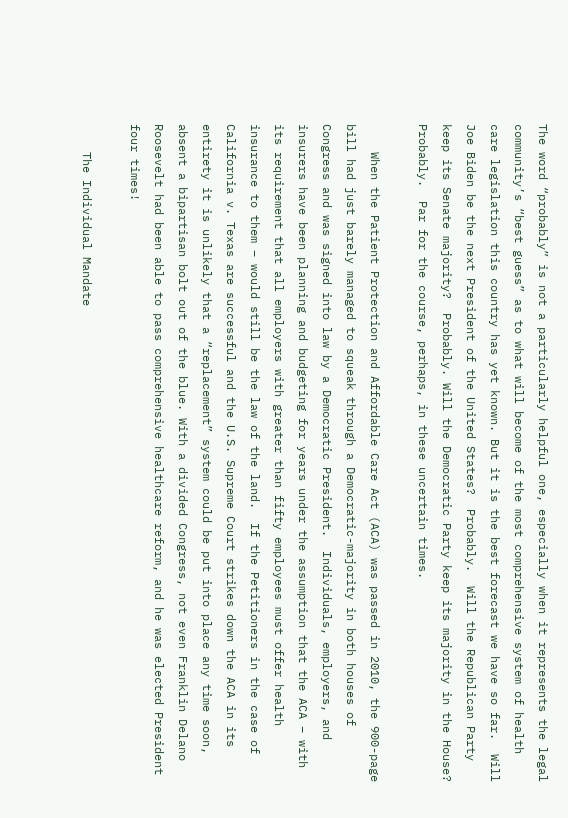The word “probably” is not a particularly helpful one, especially when it represents the legal community’s “best guess” as to what will become of the most comprehensive system of health care legislation this country has yet known. But it is the best forecast we have so far.  Will Joe Biden be the next President of the United States?  Probably.  Will the Republican Party keep its Senate majority?  Probably. Will the Democratic Party keep its majority in the House?  Probably.  Par for the course, perhaps, in these uncertain times.

    When the Patient Protection and Affordable Care Act (ACA) was passed in 2010, the 900-page bill had just barely managed to squeak through a Democratic-majority in both houses of Congress and was signed into law by a Democratic President.  Individuals, employers, and insurers have been planning and budgeting for years under the assumption that the ACA – with its requirement that all employers with greater than fifty employees must offer health insurance to them – would still be the law of the land.  If the Petitioners in the case of California v. Texas are successful and the U.S. Supreme Court strikes down the ACA in its entirety it is unlikely that a “replacement” system could be put into place any time soon, absent a bipartisan bolt out of the blue. With a divided Congress, not even Franklin Delano Roosevelt had been able to pass comprehensive healthcare reform, and he was elected President four times!

    The Individual Mandate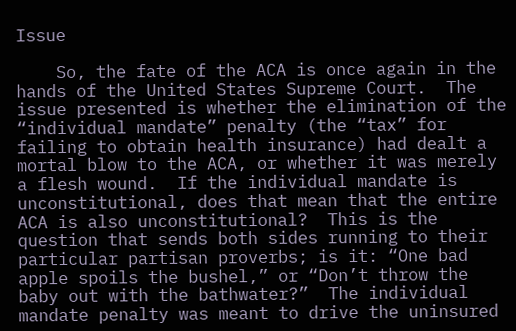Issue

    So, the fate of the ACA is once again in the hands of the United States Supreme Court.  The issue presented is whether the elimination of the “individual mandate” penalty (the “tax” for failing to obtain health insurance) had dealt a mortal blow to the ACA, or whether it was merely a flesh wound.  If the individual mandate is unconstitutional, does that mean that the entire ACA is also unconstitutional?  This is the question that sends both sides running to their particular partisan proverbs; is it: “One bad apple spoils the bushel,” or “Don’t throw the baby out with the bathwater?”  The individual mandate penalty was meant to drive the uninsured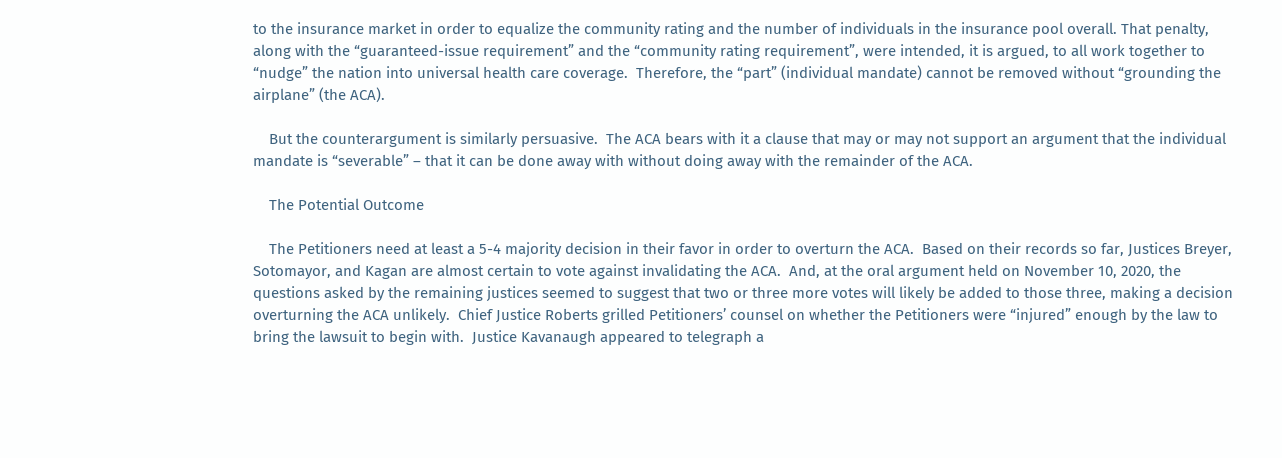to the insurance market in order to equalize the community rating and the number of individuals in the insurance pool overall. That penalty, along with the “guaranteed-issue requirement” and the “community rating requirement”, were intended, it is argued, to all work together to “nudge” the nation into universal health care coverage.  Therefore, the “part” (individual mandate) cannot be removed without “grounding the airplane” (the ACA).

    But the counterargument is similarly persuasive.  The ACA bears with it a clause that may or may not support an argument that the individual mandate is “severable” – that it can be done away with without doing away with the remainder of the ACA.

    The Potential Outcome

    The Petitioners need at least a 5-4 majority decision in their favor in order to overturn the ACA.  Based on their records so far, Justices Breyer, Sotomayor, and Kagan are almost certain to vote against invalidating the ACA.  And, at the oral argument held on November 10, 2020, the questions asked by the remaining justices seemed to suggest that two or three more votes will likely be added to those three, making a decision overturning the ACA unlikely.  Chief Justice Roberts grilled Petitioners’ counsel on whether the Petitioners were “injured” enough by the law to bring the lawsuit to begin with.  Justice Kavanaugh appeared to telegraph a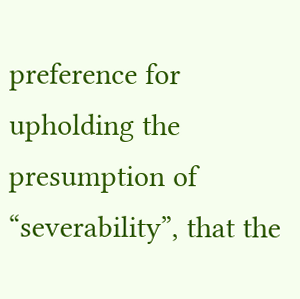preference for upholding the presumption of “severability”, that the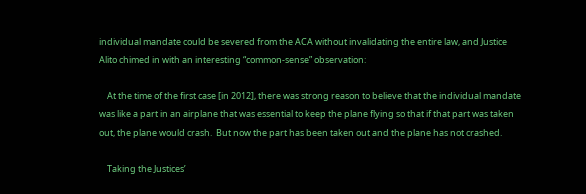individual mandate could be severed from the ACA without invalidating the entire law, and Justice Alito chimed in with an interesting “common-sense” observation:

    At the time of the first case [in 2012], there was strong reason to believe that the individual mandate was like a part in an airplane that was essential to keep the plane flying so that if that part was taken out, the plane would crash.  But now the part has been taken out and the plane has not crashed.

    Taking the Justices’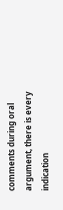comments during oral argument, there is every indication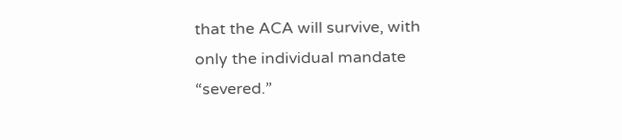that the ACA will survive, with only the individual mandate “severed.”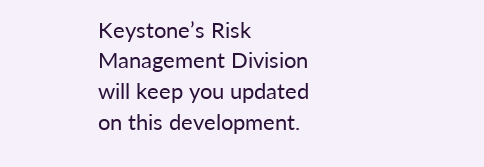Keystone’s Risk Management Division will keep you updated on this development.